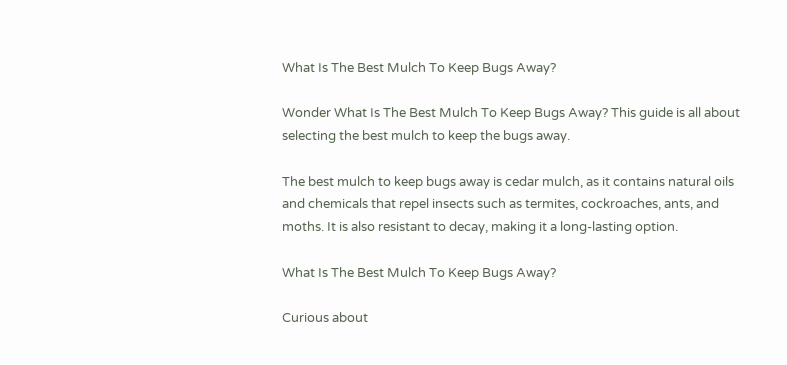What Is The Best Mulch To Keep Bugs Away?

Wonder What Is The Best Mulch To Keep Bugs Away? This guide is all about selecting the best mulch to keep the bugs away.

The best mulch to keep bugs away is cedar mulch, as it contains natural oils and chemicals that repel insects such as termites, cockroaches, ants, and moths. It is also resistant to decay, making it a long-lasting option.

What Is The Best Mulch To Keep Bugs Away?

Curious about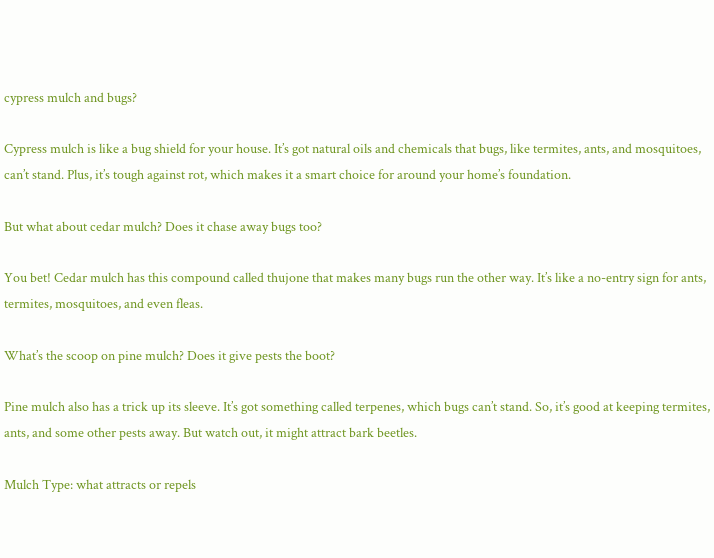cypress mulch and bugs?

Cypress mulch is like a bug shield for your house. It’s got natural oils and chemicals that bugs, like termites, ants, and mosquitoes, can’t stand. Plus, it’s tough against rot, which makes it a smart choice for around your home’s foundation.

But what about cedar mulch? Does it chase away bugs too?

You bet! Cedar mulch has this compound called thujone that makes many bugs run the other way. It’s like a no-entry sign for ants, termites, mosquitoes, and even fleas.

What’s the scoop on pine mulch? Does it give pests the boot?

Pine mulch also has a trick up its sleeve. It’s got something called terpenes, which bugs can’t stand. So, it’s good at keeping termites, ants, and some other pests away. But watch out, it might attract bark beetles.

Mulch Type: what attracts or repels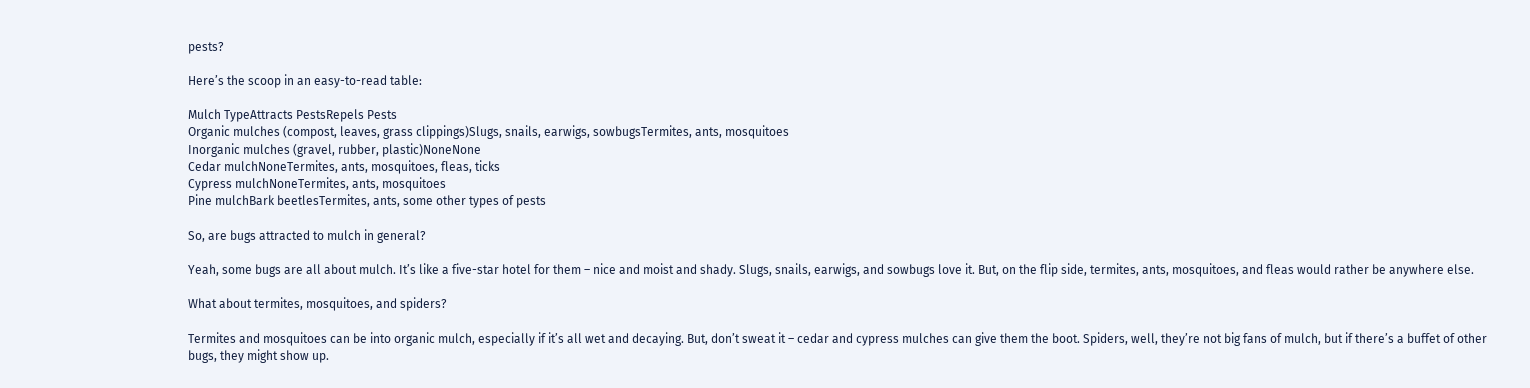pests?

Here’s the scoop in an easy-to-read table:

Mulch TypeAttracts PestsRepels Pests
Organic mulches (compost, leaves, grass clippings)Slugs, snails, earwigs, sowbugsTermites, ants, mosquitoes
Inorganic mulches (gravel, rubber, plastic)NoneNone
Cedar mulchNoneTermites, ants, mosquitoes, fleas, ticks
Cypress mulchNoneTermites, ants, mosquitoes
Pine mulchBark beetlesTermites, ants, some other types of pests

So, are bugs attracted to mulch in general?

Yeah, some bugs are all about mulch. It’s like a five-star hotel for them – nice and moist and shady. Slugs, snails, earwigs, and sowbugs love it. But, on the flip side, termites, ants, mosquitoes, and fleas would rather be anywhere else.

What about termites, mosquitoes, and spiders?

Termites and mosquitoes can be into organic mulch, especially if it’s all wet and decaying. But, don’t sweat it – cedar and cypress mulches can give them the boot. Spiders, well, they’re not big fans of mulch, but if there’s a buffet of other bugs, they might show up.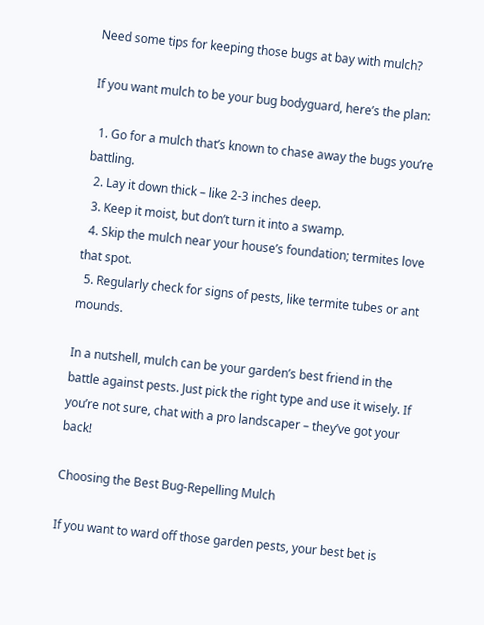Need some tips for keeping those bugs at bay with mulch?

If you want mulch to be your bug bodyguard, here’s the plan:

  1. Go for a mulch that’s known to chase away the bugs you’re battling.
  2. Lay it down thick – like 2-3 inches deep.
  3. Keep it moist, but don’t turn it into a swamp.
  4. Skip the mulch near your house’s foundation; termites love that spot.
  5. Regularly check for signs of pests, like termite tubes or ant mounds.

In a nutshell, mulch can be your garden’s best friend in the battle against pests. Just pick the right type and use it wisely. If you’re not sure, chat with a pro landscaper – they’ve got your back!

Choosing the Best Bug-Repelling Mulch

If you want to ward off those garden pests, your best bet is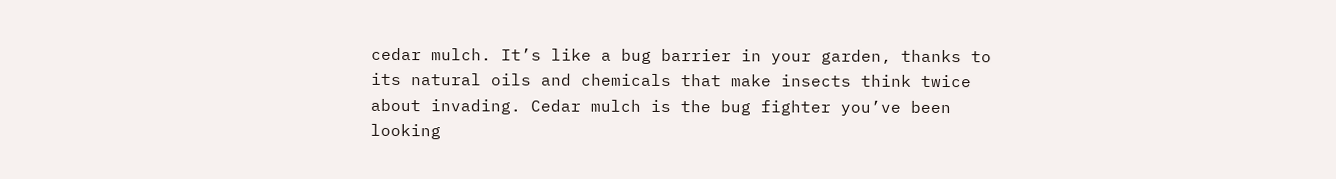cedar mulch. It’s like a bug barrier in your garden, thanks to its natural oils and chemicals that make insects think twice about invading. Cedar mulch is the bug fighter you’ve been looking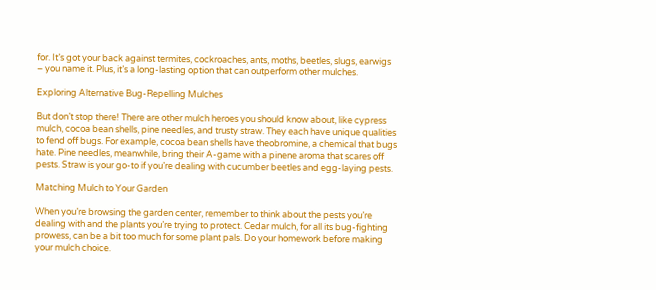for. It’s got your back against termites, cockroaches, ants, moths, beetles, slugs, earwigs – you name it. Plus, it’s a long-lasting option that can outperform other mulches.

Exploring Alternative Bug-Repelling Mulches

But don’t stop there! There are other mulch heroes you should know about, like cypress mulch, cocoa bean shells, pine needles, and trusty straw. They each have unique qualities to fend off bugs. For example, cocoa bean shells have theobromine, a chemical that bugs hate. Pine needles, meanwhile, bring their A-game with a pinene aroma that scares off pests. Straw is your go-to if you’re dealing with cucumber beetles and egg-laying pests.

Matching Mulch to Your Garden

When you’re browsing the garden center, remember to think about the pests you’re dealing with and the plants you’re trying to protect. Cedar mulch, for all its bug-fighting prowess, can be a bit too much for some plant pals. Do your homework before making your mulch choice.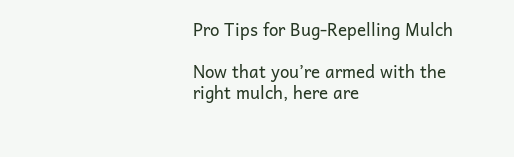Pro Tips for Bug-Repelling Mulch

Now that you’re armed with the right mulch, here are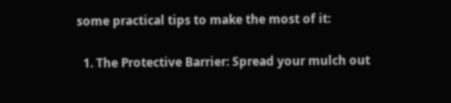some practical tips to make the most of it:

  1. The Protective Barrier: Spread your mulch out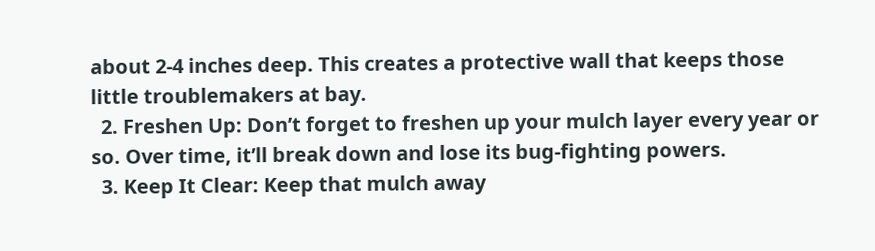about 2-4 inches deep. This creates a protective wall that keeps those little troublemakers at bay.
  2. Freshen Up: Don’t forget to freshen up your mulch layer every year or so. Over time, it’ll break down and lose its bug-fighting powers.
  3. Keep It Clear: Keep that mulch away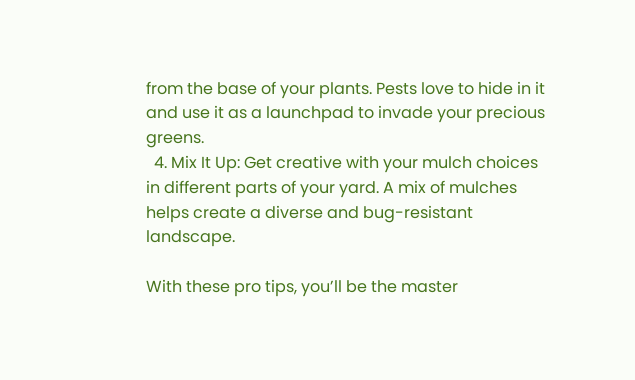from the base of your plants. Pests love to hide in it and use it as a launchpad to invade your precious greens.
  4. Mix It Up: Get creative with your mulch choices in different parts of your yard. A mix of mulches helps create a diverse and bug-resistant landscape.

With these pro tips, you’ll be the master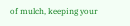of mulch, keeping your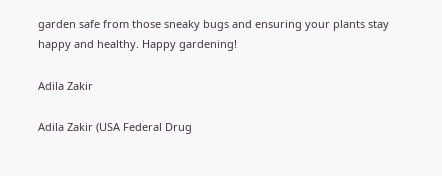garden safe from those sneaky bugs and ensuring your plants stay happy and healthy. Happy gardening!

Adila Zakir

Adila Zakir (USA Federal Drug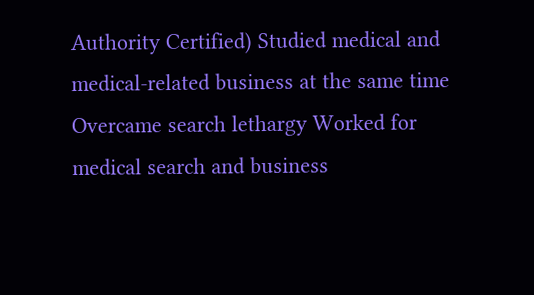Authority Certified) Studied medical and medical-related business at the same time Overcame search lethargy Worked for medical search and business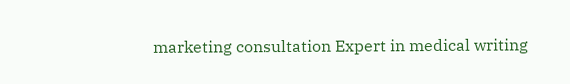marketing consultation Expert in medical writing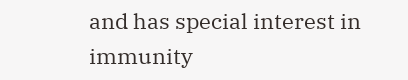and has special interest in immunity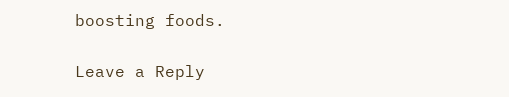boosting foods.

Leave a Reply